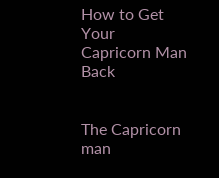How to Get Your Capricorn Man Back


The Capricorn man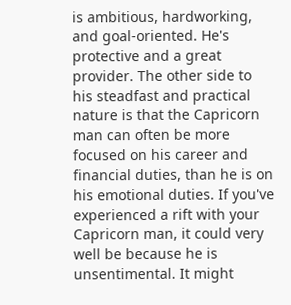is ambitious, hardworking, and goal-oriented. He's protective and a great provider. The other side to his steadfast and practical nature is that the Capricorn man can often be more focused on his career and financial duties, than he is on his emotional duties. If you've experienced a rift with your Capricorn man, it could very well be because he is unsentimental. It might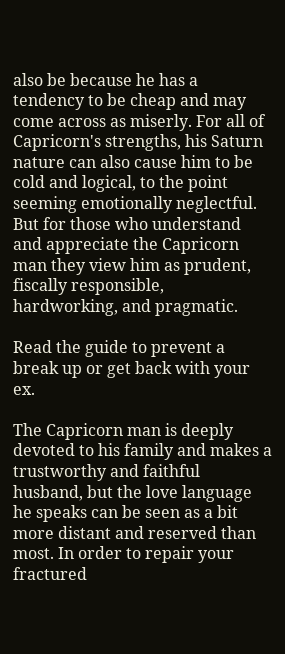also be because he has a tendency to be cheap and may come across as miserly. For all of Capricorn's strengths, his Saturn nature can also cause him to be cold and logical, to the point seeming emotionally neglectful. But for those who understand and appreciate the Capricorn man they view him as prudent, fiscally responsible, hardworking, and pragmatic.

Read the guide to prevent a break up or get back with your ex.

The Capricorn man is deeply devoted to his family and makes a trustworthy and faithful husband, but the love language he speaks can be seen as a bit more distant and reserved than most. In order to repair your fractured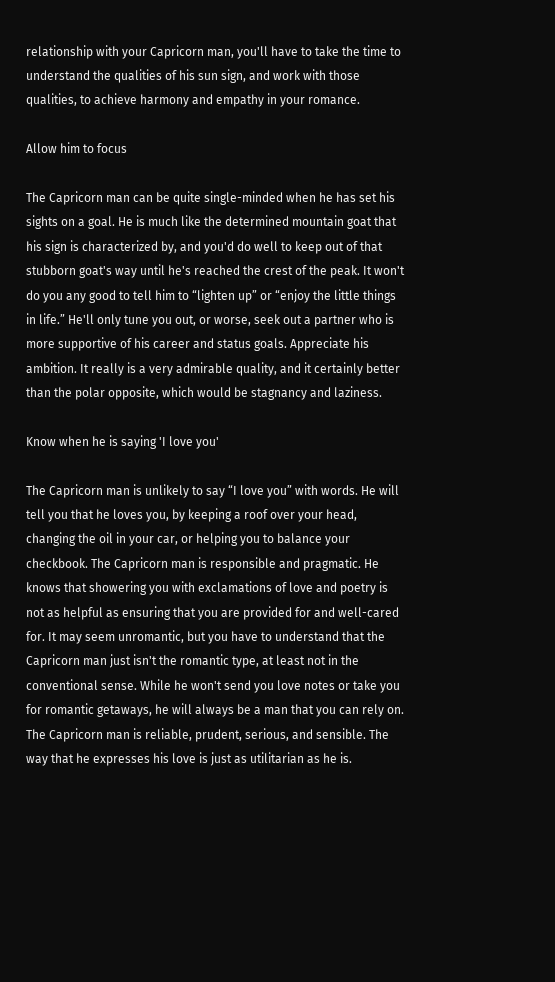relationship with your Capricorn man, you'll have to take the time to understand the qualities of his sun sign, and work with those qualities, to achieve harmony and empathy in your romance.

Allow him to focus

The Capricorn man can be quite single-minded when he has set his sights on a goal. He is much like the determined mountain goat that his sign is characterized by, and you'd do well to keep out of that stubborn goat's way until he's reached the crest of the peak. It won't do you any good to tell him to “lighten up” or “enjoy the little things in life.” He'll only tune you out, or worse, seek out a partner who is more supportive of his career and status goals. Appreciate his ambition. It really is a very admirable quality, and it certainly better than the polar opposite, which would be stagnancy and laziness.

Know when he is saying 'I love you'

The Capricorn man is unlikely to say “I love you” with words. He will tell you that he loves you, by keeping a roof over your head, changing the oil in your car, or helping you to balance your checkbook. The Capricorn man is responsible and pragmatic. He knows that showering you with exclamations of love and poetry is not as helpful as ensuring that you are provided for and well-cared for. It may seem unromantic, but you have to understand that the Capricorn man just isn't the romantic type, at least not in the conventional sense. While he won't send you love notes or take you for romantic getaways, he will always be a man that you can rely on. The Capricorn man is reliable, prudent, serious, and sensible. The way that he expresses his love is just as utilitarian as he is.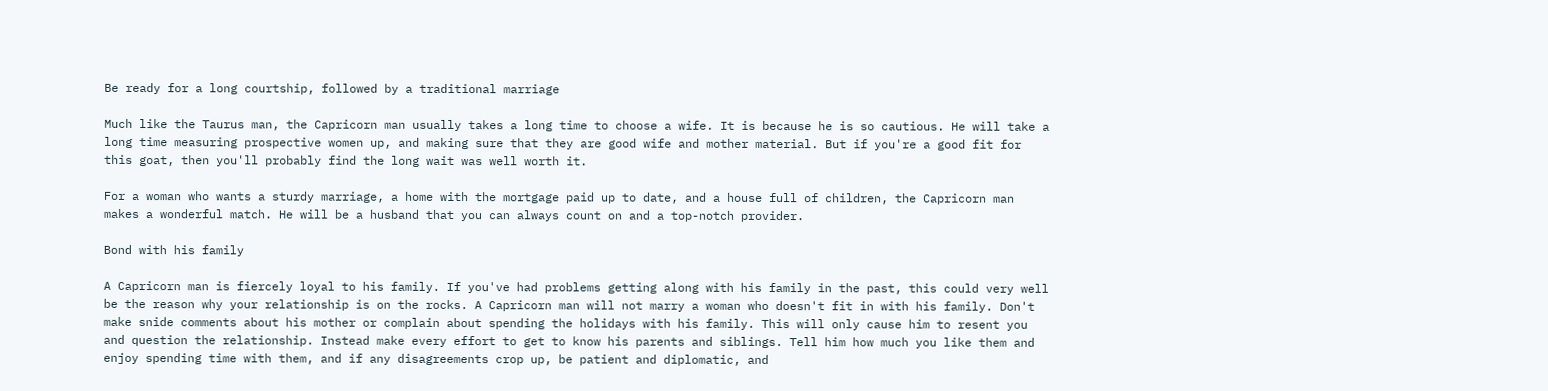Be ready for a long courtship, followed by a traditional marriage

Much like the Taurus man, the Capricorn man usually takes a long time to choose a wife. It is because he is so cautious. He will take a long time measuring prospective women up, and making sure that they are good wife and mother material. But if you're a good fit for this goat, then you'll probably find the long wait was well worth it.

For a woman who wants a sturdy marriage, a home with the mortgage paid up to date, and a house full of children, the Capricorn man makes a wonderful match. He will be a husband that you can always count on and a top-notch provider.

Bond with his family

A Capricorn man is fiercely loyal to his family. If you've had problems getting along with his family in the past, this could very well be the reason why your relationship is on the rocks. A Capricorn man will not marry a woman who doesn't fit in with his family. Don't make snide comments about his mother or complain about spending the holidays with his family. This will only cause him to resent you and question the relationship. Instead make every effort to get to know his parents and siblings. Tell him how much you like them and enjoy spending time with them, and if any disagreements crop up, be patient and diplomatic, and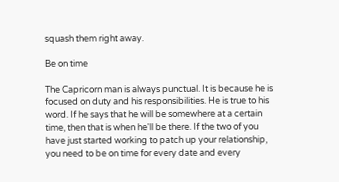squash them right away.

Be on time

The Capricorn man is always punctual. It is because he is focused on duty and his responsibilities. He is true to his word. If he says that he will be somewhere at a certain time, then that is when he'll be there. If the two of you have just started working to patch up your relationship, you need to be on time for every date and every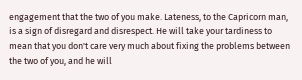engagement that the two of you make. Lateness, to the Capricorn man, is a sign of disregard and disrespect. He will take your tardiness to mean that you don't care very much about fixing the problems between the two of you, and he will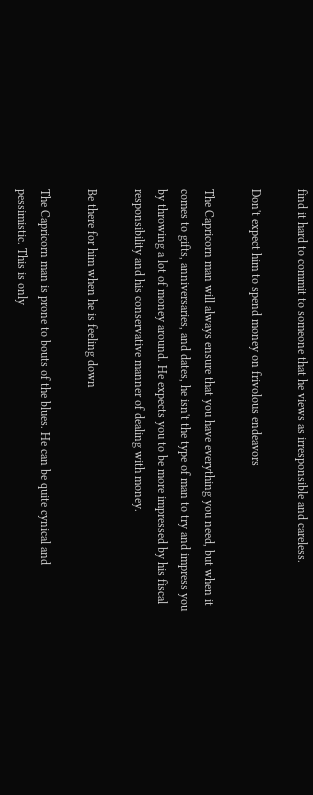find it hard to commit to someone that he views as irresponsible and careless.

Don't expect him to spend money on frivolous endeavors

The Capricorn man will always ensure that you have everything you need, but when it comes to gifts, anniversaries, and dates, he isn't the type of man to try and impress you by throwing a lot of money around. He expects you to be more impressed by his fiscal responsibility and his conservative manner of dealing with money.

Be there for him when he is feeling down

The Capricorn man is prone to bouts of the blues. He can be quite cynical and pessimistic. This is only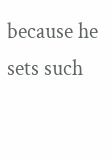because he sets such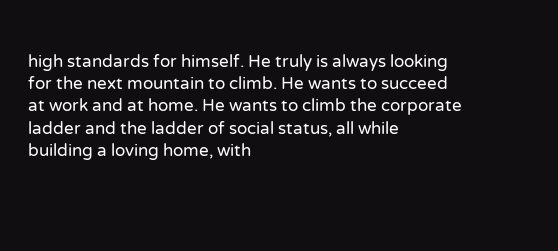high standards for himself. He truly is always looking for the next mountain to climb. He wants to succeed at work and at home. He wants to climb the corporate ladder and the ladder of social status, all while building a loving home, with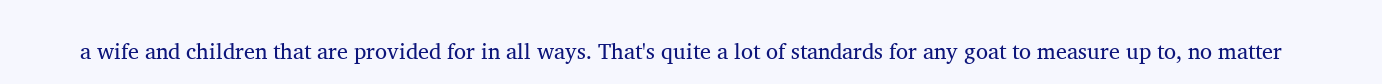a wife and children that are provided for in all ways. That's quite a lot of standards for any goat to measure up to, no matter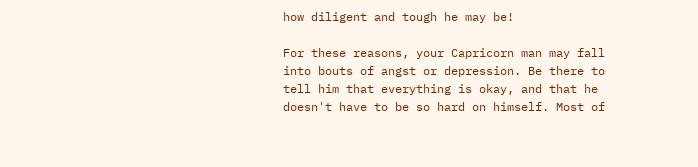how diligent and tough he may be!

For these reasons, your Capricorn man may fall into bouts of angst or depression. Be there to tell him that everything is okay, and that he doesn't have to be so hard on himself. Most of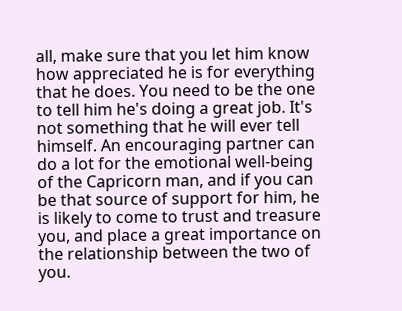all, make sure that you let him know how appreciated he is for everything that he does. You need to be the one to tell him he's doing a great job. It's not something that he will ever tell himself. An encouraging partner can do a lot for the emotional well-being of the Capricorn man, and if you can be that source of support for him, he is likely to come to trust and treasure you, and place a great importance on the relationship between the two of you.